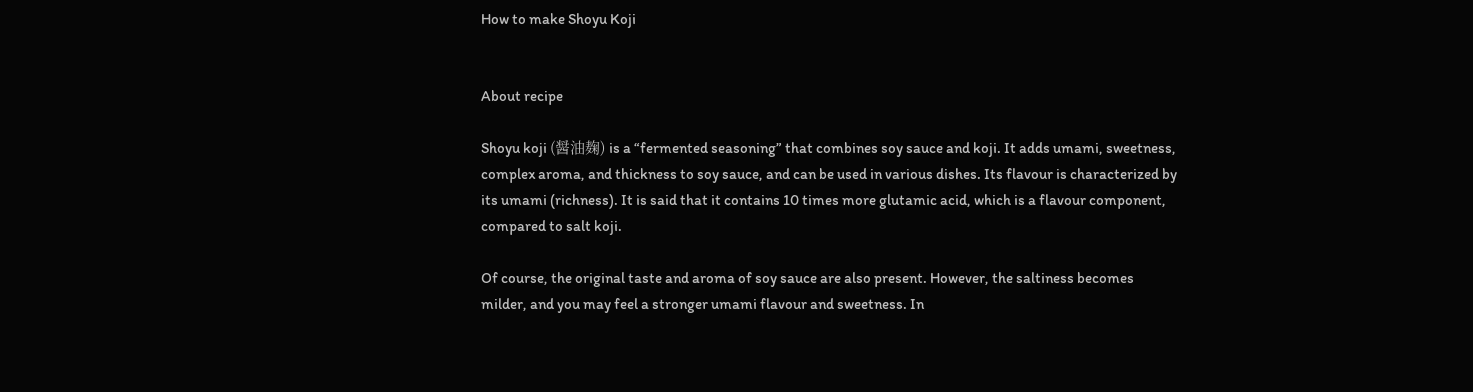How to make Shoyu Koji


About recipe

Shoyu koji (醤油麹) is a “fermented seasoning” that combines soy sauce and koji. It adds umami, sweetness, complex aroma, and thickness to soy sauce, and can be used in various dishes. Its flavour is characterized by its umami (richness). It is said that it contains 10 times more glutamic acid, which is a flavour component, compared to salt koji.

Of course, the original taste and aroma of soy sauce are also present. However, the saltiness becomes milder, and you may feel a stronger umami flavour and sweetness. In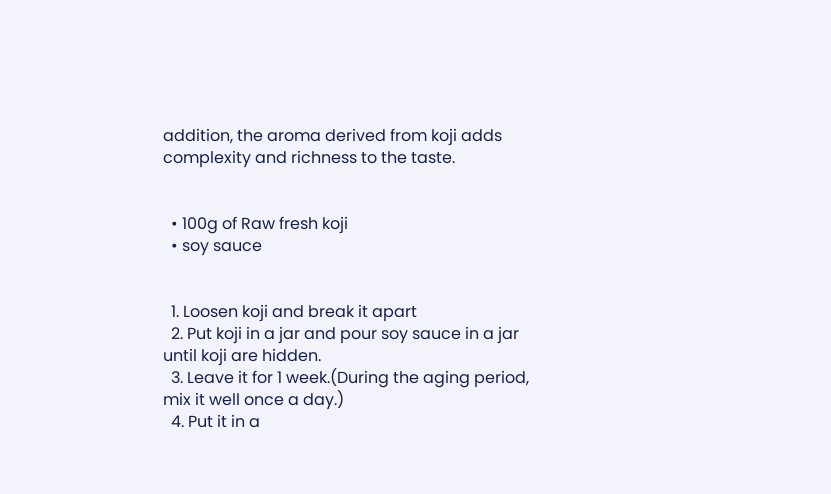addition, the aroma derived from koji adds complexity and richness to the taste.


  • 100g of Raw fresh koji
  • soy sauce


  1. Loosen koji and break it apart
  2. Put koji in a jar and pour soy sauce in a jar until koji are hidden.
  3. Leave it for 1 week.(During the aging period, mix it well once a day.)
  4. Put it in a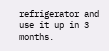refrigerator and use it up in 3 months.